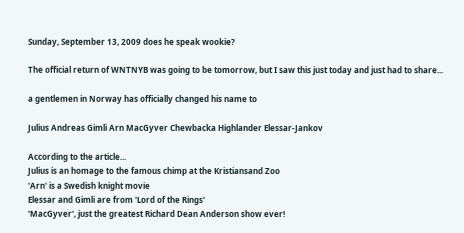Sunday, September 13, 2009 does he speak wookie?

The official return of WNTNYB was going to be tomorrow, but I saw this just today and just had to share...

a gentlemen in Norway has officially changed his name to

Julius Andreas Gimli Arn MacGyver Chewbacka Highlander Elessar-Jankov

According to the article...
Julius is an homage to the famous chimp at the Kristiansand Zoo
'Arn' is a Swedish knight movie
Elessar and Gimli are from 'Lord of the Rings'
'MacGyver', just the greatest Richard Dean Anderson show ever!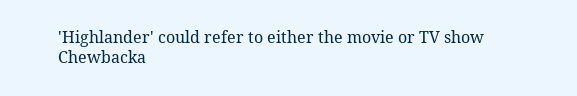'Highlander' could refer to either the movie or TV show
Chewbacka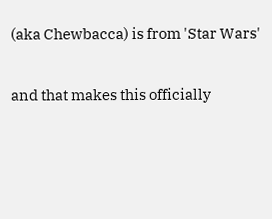(aka Chewbacca) is from 'Star Wars'

and that makes this officially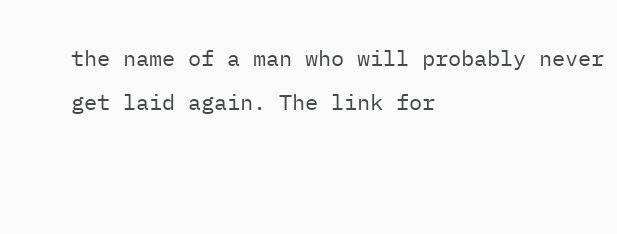the name of a man who will probably never get laid again. The link for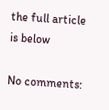the full article is below

No comments: